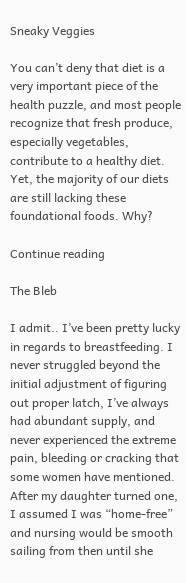Sneaky Veggies

You can’t deny that diet is a very important piece of the health puzzle, and most people recognize that fresh produce, especially vegetables, contribute to a healthy diet. Yet, the majority of our diets are still lacking these foundational foods. Why?

Continue reading

The Bleb

I admit.. I’ve been pretty lucky in regards to breastfeeding. I never struggled beyond the initial adjustment of figuring out proper latch, I’ve always had abundant supply, and never experienced the extreme pain, bleeding or cracking that some women have mentioned. After my daughter turned one, I assumed I was “home-free” and nursing would be smooth sailing from then until she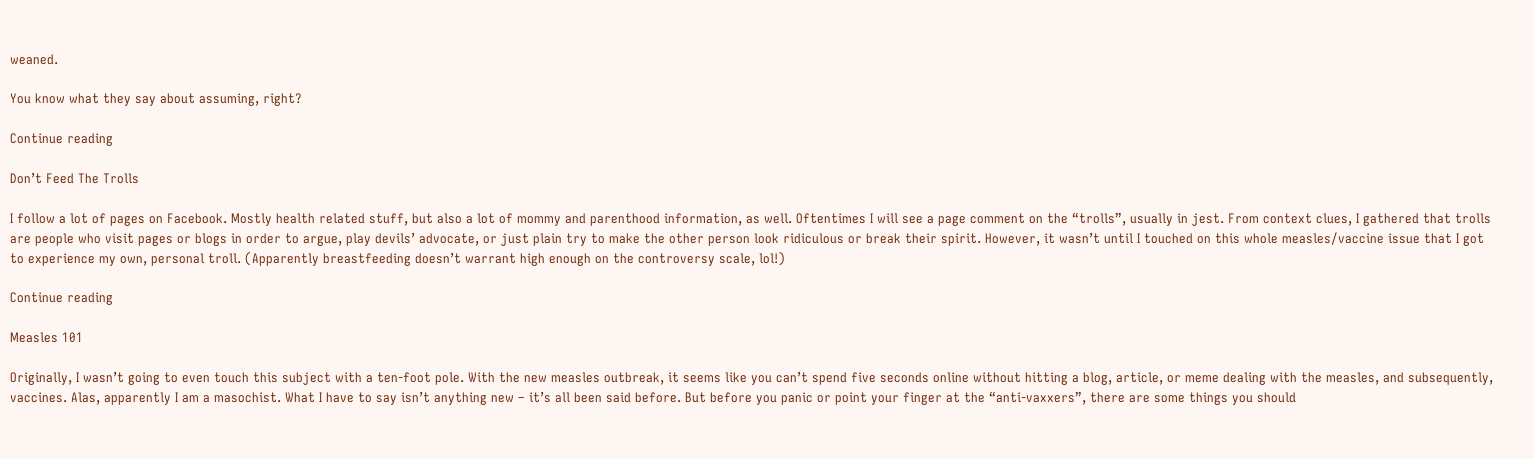weaned.

You know what they say about assuming, right?

Continue reading

Don’t Feed The Trolls

I follow a lot of pages on Facebook. Mostly health related stuff, but also a lot of mommy and parenthood information, as well. Oftentimes I will see a page comment on the “trolls”, usually in jest. From context clues, I gathered that trolls are people who visit pages or blogs in order to argue, play devils’ advocate, or just plain try to make the other person look ridiculous or break their spirit. However, it wasn’t until I touched on this whole measles/vaccine issue that I got to experience my own, personal troll. (Apparently breastfeeding doesn’t warrant high enough on the controversy scale, lol!)

Continue reading

Measles 101

Originally, I wasn’t going to even touch this subject with a ten-foot pole. With the new measles outbreak, it seems like you can’t spend five seconds online without hitting a blog, article, or meme dealing with the measles, and subsequently, vaccines. Alas, apparently I am a masochist. What I have to say isn’t anything new – it’s all been said before. But before you panic or point your finger at the “anti-vaxxers”, there are some things you should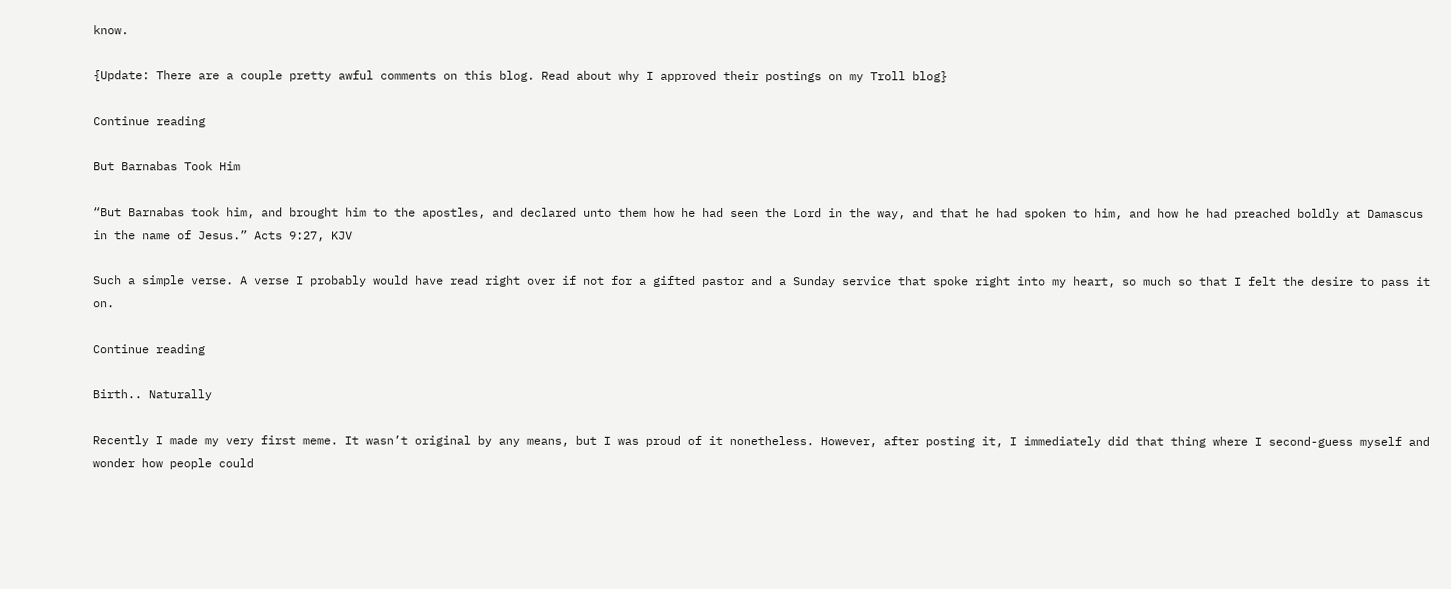know.

{Update: There are a couple pretty awful comments on this blog. Read about why I approved their postings on my Troll blog}

Continue reading

But Barnabas Took Him

“But Barnabas took him, and brought him to the apostles, and declared unto them how he had seen the Lord in the way, and that he had spoken to him, and how he had preached boldly at Damascus in the name of Jesus.” Acts 9:27, KJV

Such a simple verse. A verse I probably would have read right over if not for a gifted pastor and a Sunday service that spoke right into my heart, so much so that I felt the desire to pass it on.

Continue reading

Birth.. Naturally

Recently I made my very first meme. It wasn’t original by any means, but I was proud of it nonetheless. However, after posting it, I immediately did that thing where I second-guess myself and wonder how people could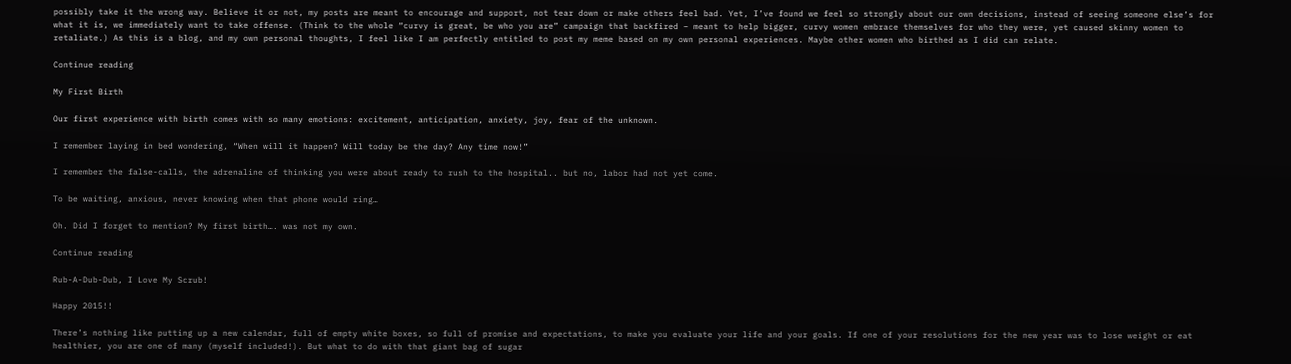possibly take it the wrong way. Believe it or not, my posts are meant to encourage and support, not tear down or make others feel bad. Yet, I’ve found we feel so strongly about our own decisions, instead of seeing someone else’s for what it is, we immediately want to take offense. (Think to the whole “curvy is great, be who you are” campaign that backfired – meant to help bigger, curvy women embrace themselves for who they were, yet caused skinny women to retaliate.) As this is a blog, and my own personal thoughts, I feel like I am perfectly entitled to post my meme based on my own personal experiences. Maybe other women who birthed as I did can relate.

Continue reading

My First Birth

Our first experience with birth comes with so many emotions: excitement, anticipation, anxiety, joy, fear of the unknown.

I remember laying in bed wondering, “When will it happen? Will today be the day? Any time now!”

I remember the false-calls, the adrenaline of thinking you were about ready to rush to the hospital.. but no, labor had not yet come.

To be waiting, anxious, never knowing when that phone would ring…

Oh. Did I forget to mention? My first birth…. was not my own.

Continue reading

Rub-A-Dub-Dub, I Love My Scrub!

Happy 2015!!

There’s nothing like putting up a new calendar, full of empty white boxes, so full of promise and expectations, to make you evaluate your life and your goals. If one of your resolutions for the new year was to lose weight or eat healthier, you are one of many (myself included!). But what to do with that giant bag of sugar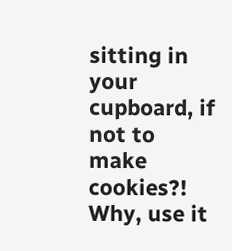sitting in your cupboard, if not to make cookies?! Why, use it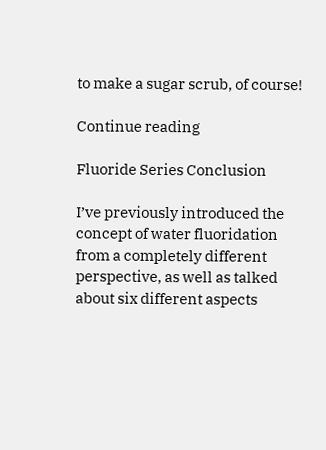to make a sugar scrub, of course!

Continue reading

Fluoride Series Conclusion

I’ve previously introduced the concept of water fluoridation from a completely different perspective, as well as talked about six different aspects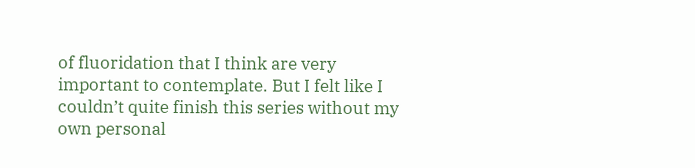of fluoridation that I think are very important to contemplate. But I felt like I couldn’t quite finish this series without my own personal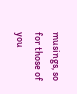musings, so for those of you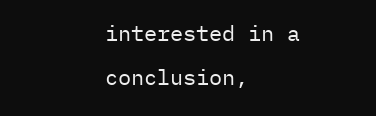interested in a conclusion,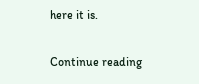here it is.

Continue reading